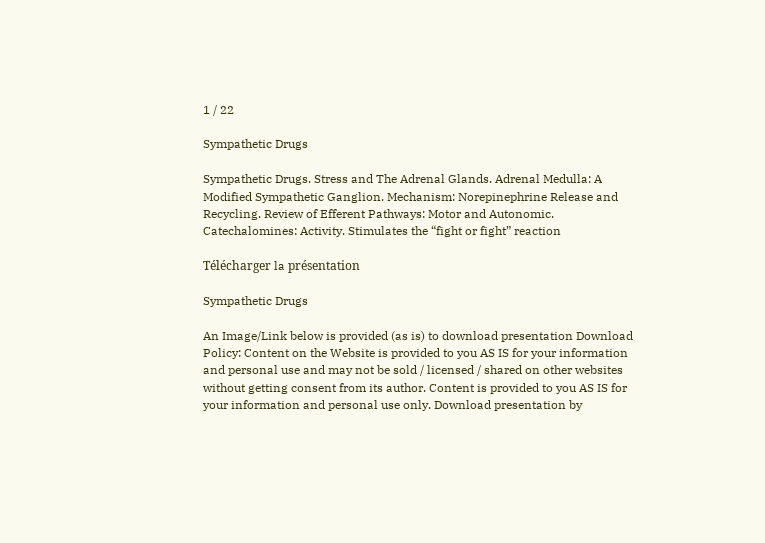1 / 22

Sympathetic Drugs

Sympathetic Drugs. Stress and The Adrenal Glands. Adrenal Medulla: A Modified Sympathetic Ganglion. Mechanism: Norepinephrine Release and Recycling. Review of Efferent Pathways: Motor and Autonomic. Catechalomines: Activity. Stimulates the “fight or fight” reaction

Télécharger la présentation

Sympathetic Drugs

An Image/Link below is provided (as is) to download presentation Download Policy: Content on the Website is provided to you AS IS for your information and personal use and may not be sold / licensed / shared on other websites without getting consent from its author. Content is provided to you AS IS for your information and personal use only. Download presentation by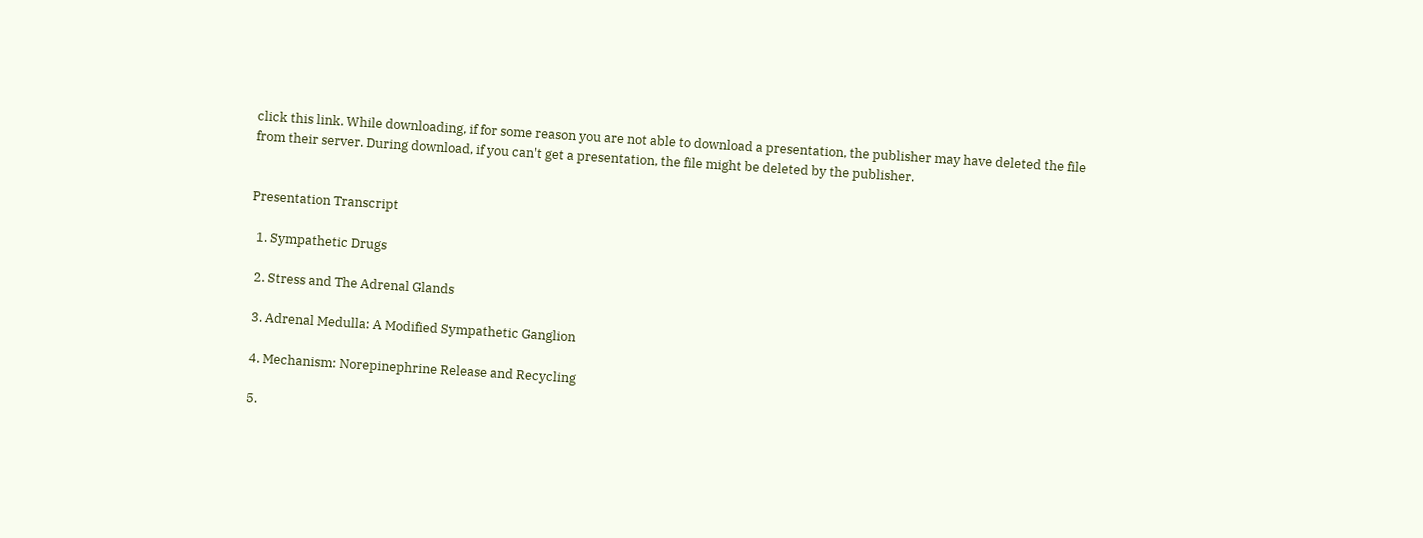click this link. While downloading, if for some reason you are not able to download a presentation, the publisher may have deleted the file from their server. During download, if you can't get a presentation, the file might be deleted by the publisher.


Presentation Transcript

  1. Sympathetic Drugs

  2. Stress and The Adrenal Glands

  3. Adrenal Medulla: A Modified Sympathetic Ganglion

  4. Mechanism: Norepinephrine Release and Recycling

  5.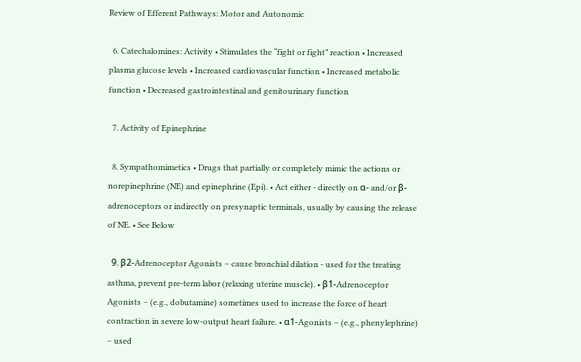Review of Efferent Pathways: Motor and Autonomic

  6. Catechalomines: Activity • Stimulates the “fight or fight” reaction • Increased plasma glucose levels • Increased cardiovascular function • Increased metabolic function • Decreased gastrointestinal and genitourinary function

  7. Activity of Epinephrine

  8. Sympathomimetics • Drugs that partially or completely mimic the actions or norepinephrine (NE) and epinephrine (Epi). • Act either - directly on α- and/or β- adrenoceptors or indirectly on presynaptic terminals, usually by causing the release of NE. • See Below

  9. β2-Adrenoceptor Agonists – cause bronchial dilation - used for the treating asthma, prevent pre-term labor (relaxing uterine muscle). • β1-Adrenoceptor Agonists – (e.g., dobutamine) sometimes used to increase the force of heart contraction in severe low-output heart failure. • α1-Agonists – (e.g., phenylephrine) – used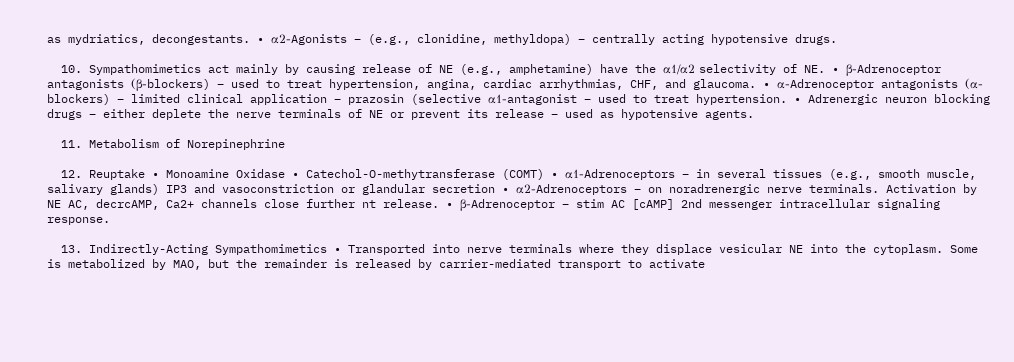as mydriatics, decongestants. • α2-Agonists – (e.g., clonidine, methyldopa) – centrally acting hypotensive drugs.

  10. Sympathomimetics act mainly by causing release of NE (e.g., amphetamine) have the α1/α2 selectivity of NE. • β-Adrenoceptor antagonists (β-blockers) – used to treat hypertension, angina, cardiac arrhythmias, CHF, and glaucoma. • α-Adrenoceptor antagonists (α-blockers) – limited clinical application – prazosin (selective α1-antagonist – used to treat hypertension. • Adrenergic neuron blocking drugs – either deplete the nerve terminals of NE or prevent its release – used as hypotensive agents.

  11. Metabolism of Norepinephrine

  12. Reuptake • Monoamine Oxidase • Catechol-O-methytransferase (COMT) • α1-Adrenoceptors – in several tissues (e.g., smooth muscle, salivary glands) IP3 and vasoconstriction or glandular secretion • α2-Adrenoceptors – on noradrenergic nerve terminals. Activation by NE AC, decrcAMP, Ca2+ channels close further nt release. • β-Adrenoceptor – stim AC [cAMP] 2nd messenger intracellular signaling response.

  13. Indirectly-Acting Sympathomimetics • Transported into nerve terminals where they displace vesicular NE into the cytoplasm. Some is metabolized by MAO, but the remainder is released by carrier-mediated transport to activate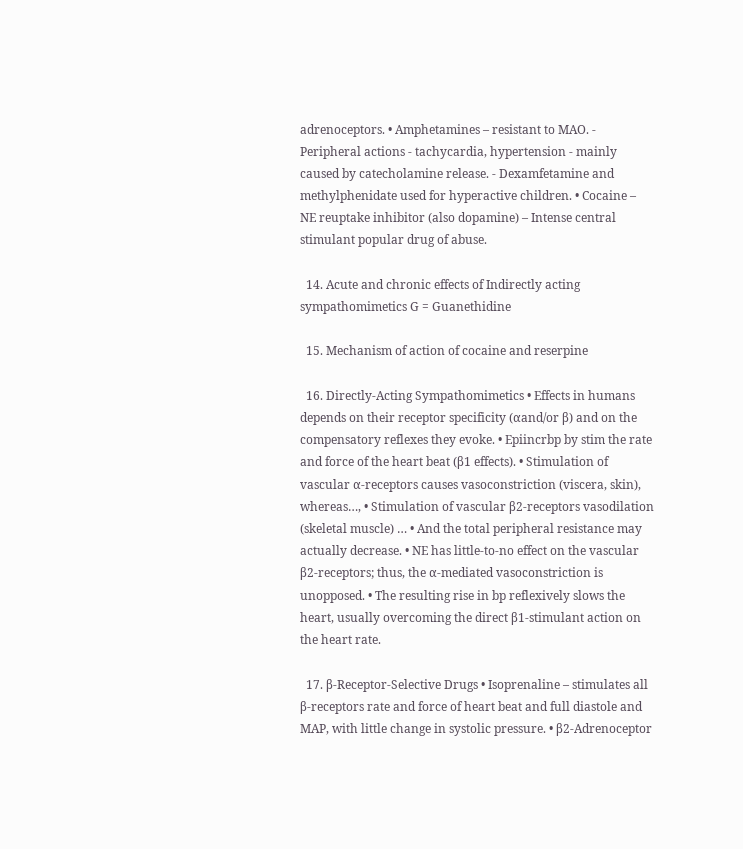adrenoceptors. • Amphetamines – resistant to MAO. - Peripheral actions - tachycardia, hypertension - mainly caused by catecholamine release. - Dexamfetamine and methylphenidate used for hyperactive children. • Cocaine – NE reuptake inhibitor (also dopamine) – Intense central stimulant popular drug of abuse.

  14. Acute and chronic effects of Indirectly acting sympathomimetics G = Guanethidine

  15. Mechanism of action of cocaine and reserpine

  16. Directly-Acting Sympathomimetics • Effects in humans depends on their receptor specificity (αand/or β) and on the compensatory reflexes they evoke. • Epiincrbp by stim the rate and force of the heart beat (β1 effects). • Stimulation of vascular α-receptors causes vasoconstriction (viscera, skin), whereas…, • Stimulation of vascular β2-receptors vasodilation (skeletal muscle) … • And the total peripheral resistance may actually decrease. • NE has little-to-no effect on the vascular β2-receptors; thus, the α-mediated vasoconstriction is unopposed. • The resulting rise in bp reflexively slows the heart, usually overcoming the direct β1-stimulant action on the heart rate.

  17. β-Receptor-Selective Drugs • Isoprenaline – stimulates all β-receptors rate and force of heart beat and full diastole and MAP, with little change in systolic pressure. • β2-Adrenoceptor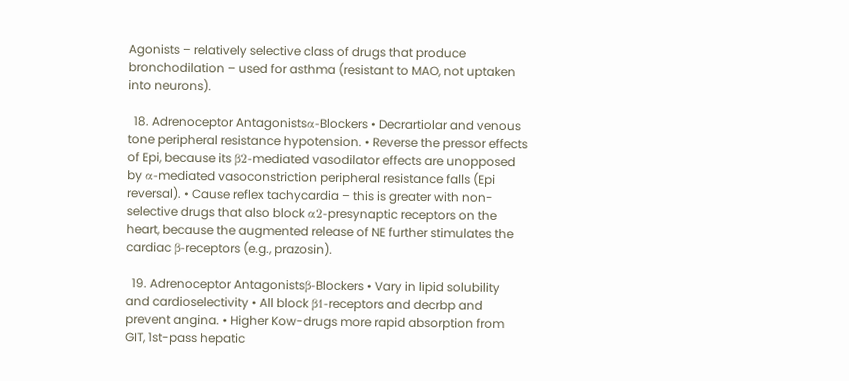Agonists – relatively selective class of drugs that produce bronchodilation – used for asthma (resistant to MAO, not uptaken into neurons).

  18. Adrenoceptor Antagonistsα-Blockers • Decrartiolar and venous tone peripheral resistance hypotension. • Reverse the pressor effects of Epi, because its β2-mediated vasodilator effects are unopposed by α-mediated vasoconstriction peripheral resistance falls (Epi reversal). • Cause reflex tachycardia – this is greater with non-selective drugs that also block α2-presynaptic receptors on the heart, because the augmented release of NE further stimulates the cardiac β-receptors (e.g., prazosin).

  19. Adrenoceptor Antagonistsβ-Blockers • Vary in lipid solubility and cardioselectivity • All block β1-receptors and decrbp and prevent angina. • Higher Kow-drugs more rapid absorption from GIT, 1st-pass hepatic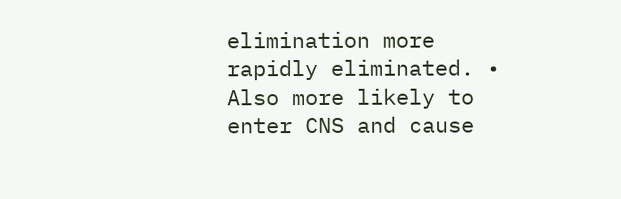elimination more rapidly eliminated. • Also more likely to enter CNS and cause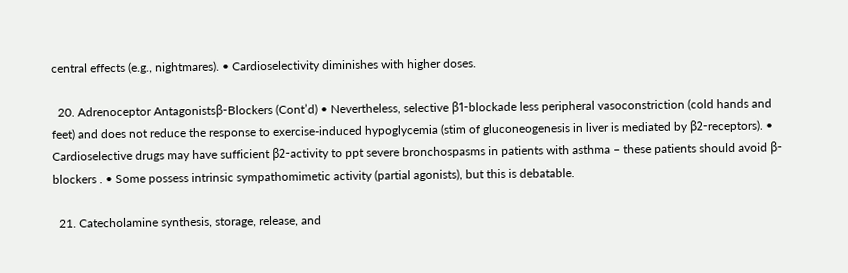central effects (e.g., nightmares). • Cardioselectivity diminishes with higher doses.

  20. Adrenoceptor Antagonistsβ-Blockers (Cont’d) • Nevertheless, selective β1-blockade less peripheral vasoconstriction (cold hands and feet) and does not reduce the response to exercise-induced hypoglycemia (stim of gluconeogenesis in liver is mediated by β2-receptors). • Cardioselective drugs may have sufficient β2-activity to ppt severe bronchospasms in patients with asthma – these patients should avoid β-blockers . • Some possess intrinsic sympathomimetic activity (partial agonists), but this is debatable.

  21. Catecholamine synthesis, storage, release, and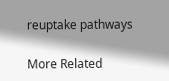reuptake pathways

More Related